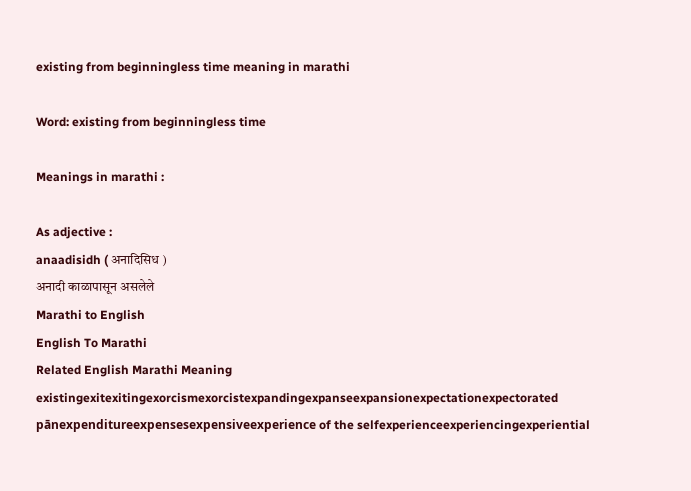existing from beginningless time meaning in marathi

Word: existing from beginningless time

Meanings in marathi :

As adjective :
anaadisidh ( अनादिसिध )
अनादी काळापासून असलेले
Marathi to English
English To Marathi
Related English Marathi Meaning
existingexitexitingexorcismexorcistexpandingexpanseexpansionexpectationexpectorated pānexpenditureexpensesexpensiveexperience of the selfexperienceexperiencingexperiential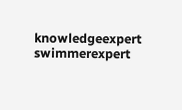knowledgeexpert swimmerexpert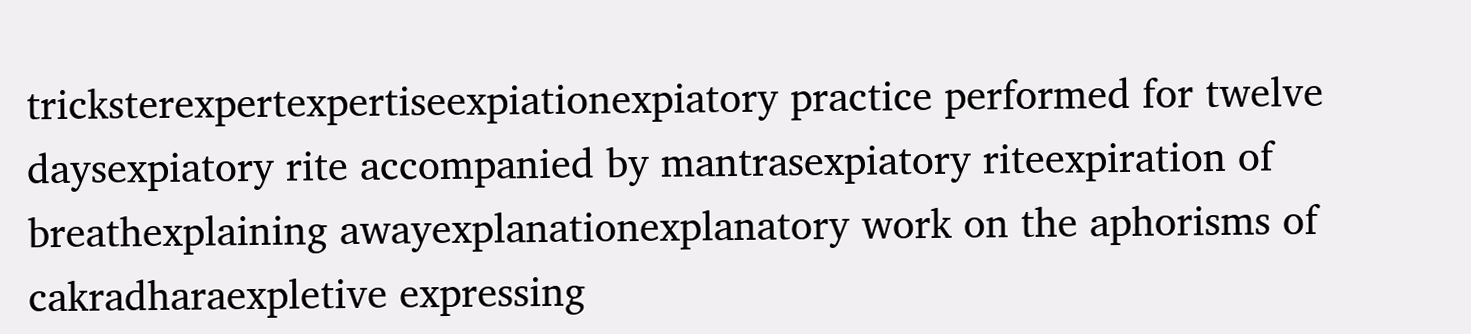tricksterexpertexpertiseexpiationexpiatory practice performed for twelve daysexpiatory rite accompanied by mantrasexpiatory riteexpiration of breathexplaining awayexplanationexplanatory work on the aphorisms of cakradharaexpletive expressing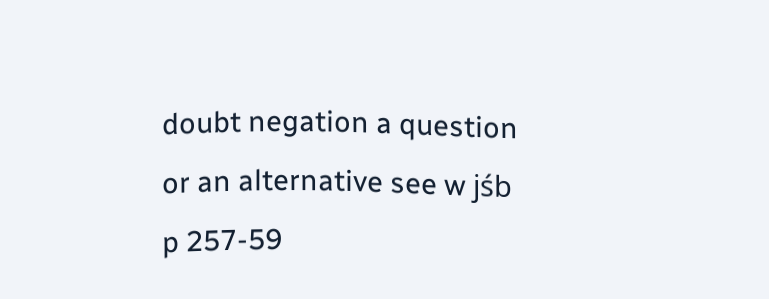doubt negation a question or an alternative see w jśb p 257-59